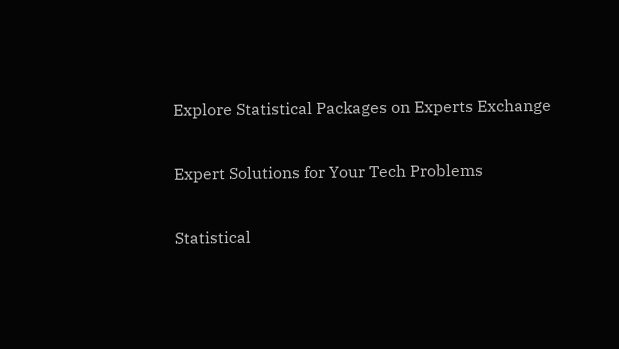Explore Statistical Packages on Experts Exchange

Expert Solutions for Your Tech Problems

Statistical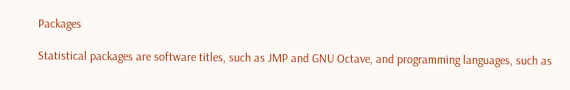Packages

Statistical packages are software titles, such as JMP and GNU Octave, and programming languages, such as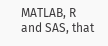MATLAB, R and SAS, that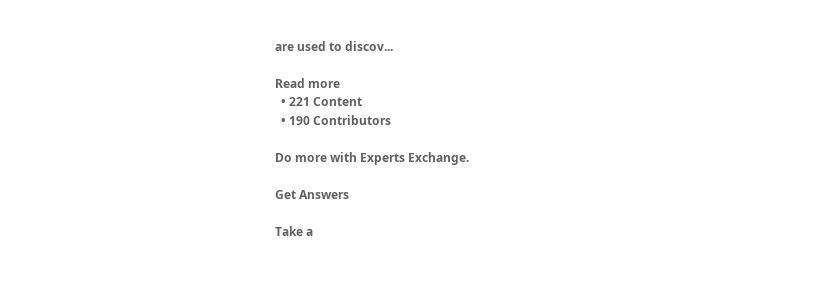are used to discov...

Read more
  • 221 Content
  • 190 Contributors

Do more with Experts Exchange.

Get Answers

Take a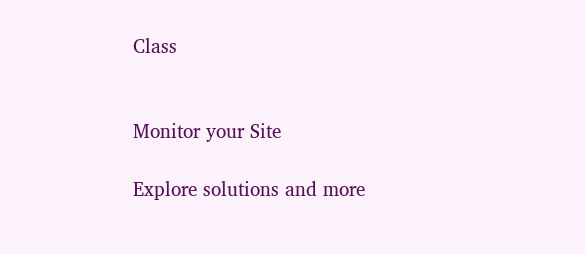Class


Monitor your Site

Explore solutions and more